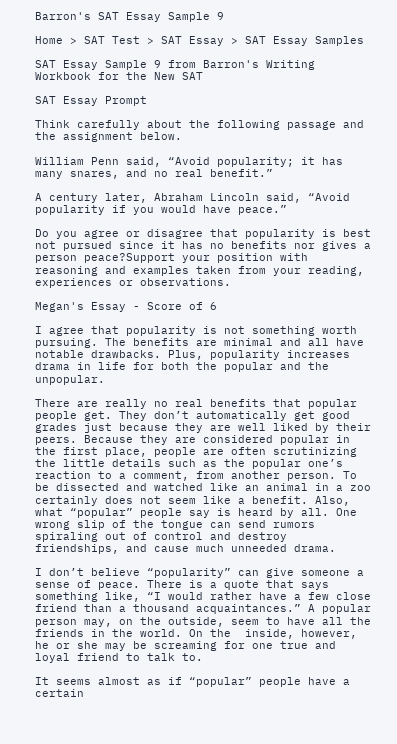Barron's SAT Essay Sample 9

Home > SAT Test > SAT Essay > SAT Essay Samples

SAT Essay Sample 9 from Barron's Writing Workbook for the New SAT

SAT Essay Prompt

Think carefully about the following passage and the assignment below.

William Penn said, “Avoid popularity; it has many snares, and no real benefit.”

A century later, Abraham Lincoln said, “Avoid popularity if you would have peace.”

Do you agree or disagree that popularity is best not pursued since it has no benefits nor gives a person peace?Support your position with reasoning and examples taken from your reading, experiences or observations.

Megan's Essay - Score of 6

I agree that popularity is not something worth pursuing. The benefits are minimal and all have notable drawbacks. Plus, popularity increases drama in life for both the popular and the unpopular.

There are really no real benefits that popular people get. They don’t automatically get good grades just because they are well liked by their peers. Because they are considered popular in the first place, people are often scrutinizing the little details such as the popular one’s reaction to a comment, from another person. To be dissected and watched like an animal in a zoo certainly does not seem like a benefit. Also, what “popular” people say is heard by all. One wrong slip of the tongue can send rumors spiraling out of control and destroy friendships, and cause much unneeded drama.

I don’t believe “popularity” can give someone a sense of peace. There is a quote that says something like, “I would rather have a few close friend than a thousand acquaintances.” A popular person may, on the outside, seem to have all the friends in the world. On the  inside, however, he or she may be screaming for one true and loyal friend to talk to.

It seems almost as if “popular” people have a certain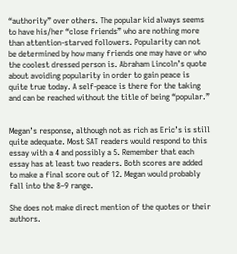“authority” over others. The popular kid always seems to have his/her “close friends” who are nothing more than attention-starved followers. Popularity can not be determined by how many friends one may have or who the coolest dressed person is. Abraham Lincoln’s quote about avoiding popularity in order to gain peace is quite true today. A self-peace is there for the taking and can be reached without the title of being “popular.”


Megan’s response, although not as rich as Eric’s is still quite adequate. Most SAT readers would respond to this essay with a 4 and possibly a 5. Remember that each essay has at least two readers. Both scores are added to make a final score out of 12. Megan would probably fall into the 8–9 range.

She does not make direct mention of the quotes or their authors.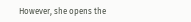However, she opens the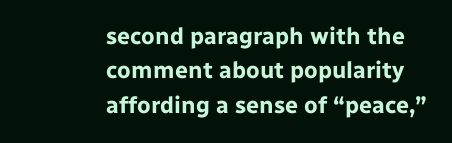second paragraph with the comment about popularity affording a sense of “peace,”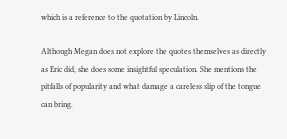which is a reference to the quotation by Lincoln.

Although Megan does not explore the quotes themselves as directly as Eric did, she does some insightful speculation. She mentions the pitfalls of popularity and what damage a careless slip of the tongue can bring.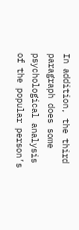In addition, the third paragraph does some psychological analysis of the popular person’s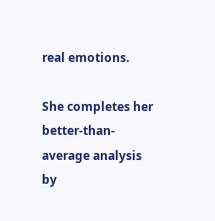real emotions.

She completes her better-than-average analysis by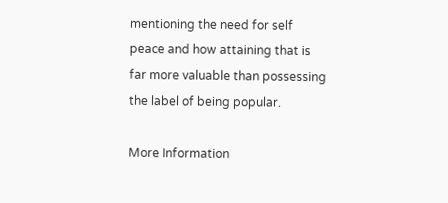mentioning the need for self peace and how attaining that is far more valuable than possessing the label of being popular.

More Information